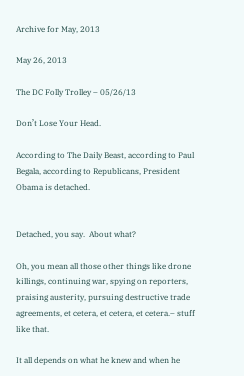Archive for May, 2013

May 26, 2013

The DC Folly Trolley – 05/26/13

Don’t Lose Your Head.

According to The Daily Beast, according to Paul Begala, according to Republicans, President Obama is detached.


Detached, you say.  About what?

Oh, you mean all those other things like drone killings, continuing war, spying on reporters, praising austerity, pursuing destructive trade agreements, et cetera, et cetera, et cetera.– stuff like that.

It all depends on what he knew and when he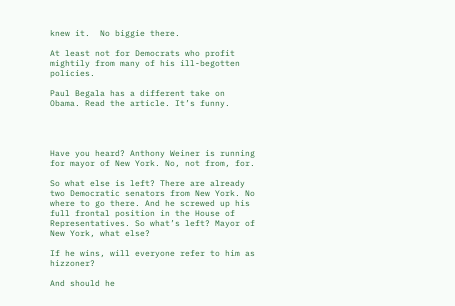knew it.  No biggie there.

At least not for Democrats who profit mightily from many of his ill-begotten policies.

Paul Begala has a different take on Obama. Read the article. It’s funny.




Have you heard? Anthony Weiner is running for mayor of New York. No, not from, for.

So what else is left? There are already two Democratic senators from New York. No where to go there. And he screwed up his full frontal position in the House of Representatives. So what’s left? Mayor of New York, what else?

If he wins, will everyone refer to him as hizzoner?

And should he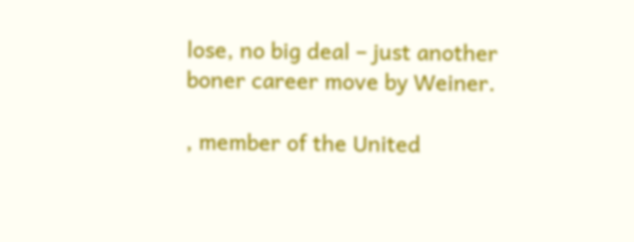lose, no big deal – just another boner career move by Weiner.

, member of the United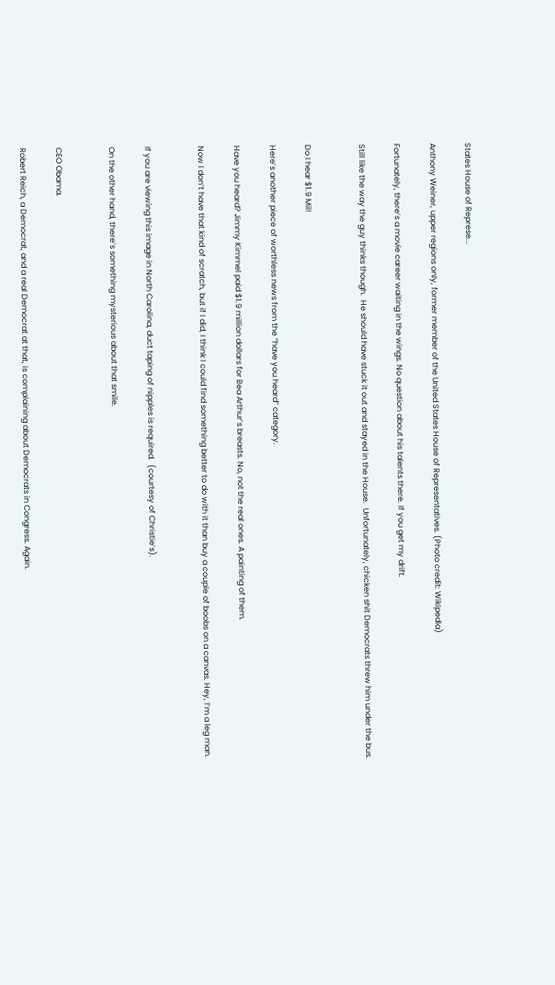States House of Represe...

Anthony Weiner, upper regions only, former member of the United States House of Representatives. (Photo credit: Wikipedia)

Fortunately, there’s a movie career waiting in the wings. No question about his talents there. If you get my drift.

Still like the way the guy thinks though.  He should have stuck it out and stayed in the House.  Unfortunately, chicken shit Democrats threw him under the bus.


Do I hear $1.9 Mil!

Here’s another piece of worthless news from the “have you heard” category.

Have you heard? Jimmy Kimmel paid $1.9 million dollars for Bea Arthur’s breasts. No, not the real ones. A painting of them.

Now I don’t have that kind of scratch, but if I did, I think I could find something better to do with it than buy a couple of boobs on a canvas. Hey, I’m a leg man.


If you are viewing this image in North Carolina, duct taping of nipples is required.  (courtesy of Christie’s).

On the other hand, there’s something mysterious about that smile.


CEO Obama.

Robert Reich, a Democrat, and a real Democrat at that, is complaining about Democrats in Congress. Again.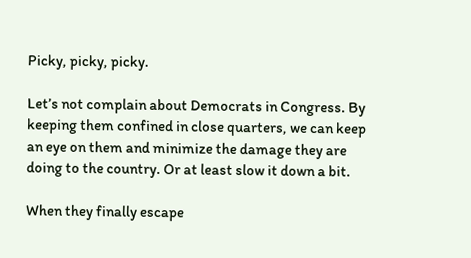Picky, picky, picky.

Let’s not complain about Democrats in Congress. By keeping them confined in close quarters, we can keep an eye on them and minimize the damage they are doing to the country. Or at least slow it down a bit.

When they finally escape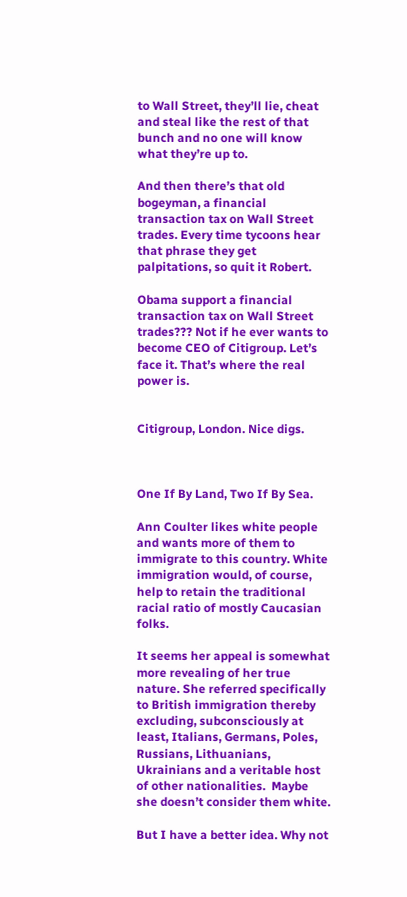to Wall Street, they’ll lie, cheat and steal like the rest of that bunch and no one will know what they’re up to.

And then there’s that old bogeyman, a financial transaction tax on Wall Street trades. Every time tycoons hear that phrase they get palpitations, so quit it Robert.

Obama support a financial transaction tax on Wall Street trades??? Not if he ever wants to become CEO of Citigroup. Let’s face it. That’s where the real power is.


Citigroup, London. Nice digs.



One If By Land, Two If By Sea.

Ann Coulter likes white people and wants more of them to immigrate to this country. White immigration would, of course, help to retain the traditional racial ratio of mostly Caucasian folks.

It seems her appeal is somewhat more revealing of her true nature. She referred specifically to British immigration thereby excluding, subconsciously at least, Italians, Germans, Poles, Russians, Lithuanians, Ukrainians and a veritable host of other nationalities.  Maybe she doesn’t consider them white.

But I have a better idea. Why not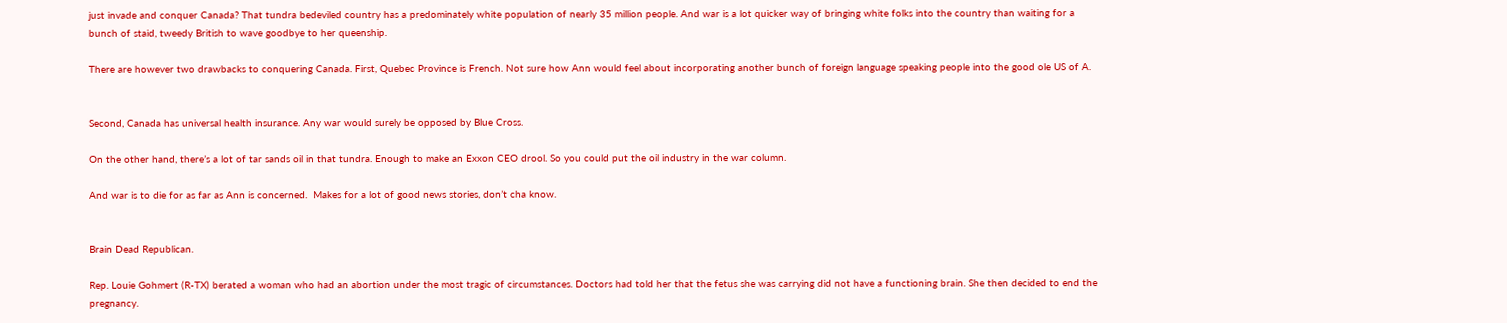just invade and conquer Canada? That tundra bedeviled country has a predominately white population of nearly 35 million people. And war is a lot quicker way of bringing white folks into the country than waiting for a bunch of staid, tweedy British to wave goodbye to her queenship.

There are however two drawbacks to conquering Canada. First, Quebec Province is French. Not sure how Ann would feel about incorporating another bunch of foreign language speaking people into the good ole US of A.


Second, Canada has universal health insurance. Any war would surely be opposed by Blue Cross.

On the other hand, there’s a lot of tar sands oil in that tundra. Enough to make an Exxon CEO drool. So you could put the oil industry in the war column.

And war is to die for as far as Ann is concerned.  Makes for a lot of good news stories, don’t cha know.


Brain Dead Republican.

Rep. Louie Gohmert (R-TX) berated a woman who had an abortion under the most tragic of circumstances. Doctors had told her that the fetus she was carrying did not have a functioning brain. She then decided to end the pregnancy.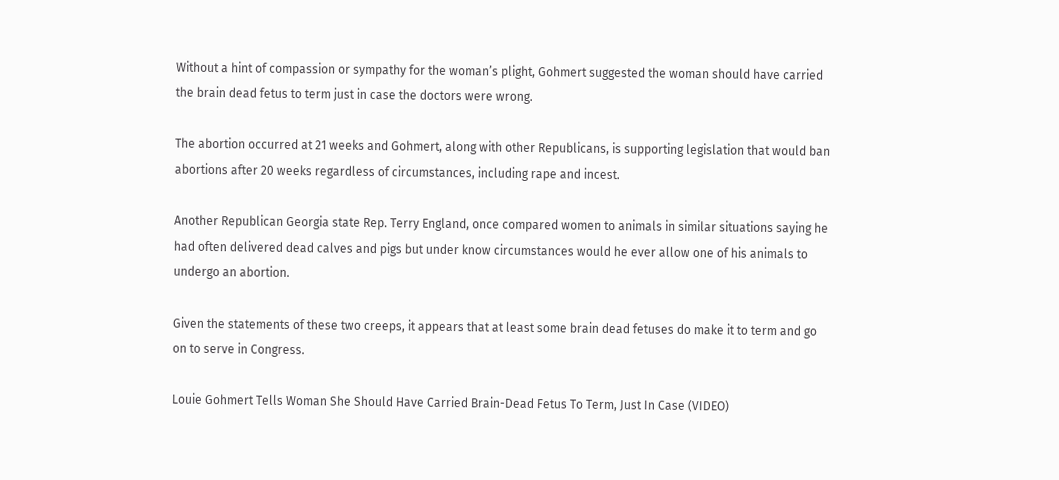Without a hint of compassion or sympathy for the woman’s plight, Gohmert suggested the woman should have carried the brain dead fetus to term just in case the doctors were wrong.

The abortion occurred at 21 weeks and Gohmert, along with other Republicans, is supporting legislation that would ban abortions after 20 weeks regardless of circumstances, including rape and incest.

Another Republican Georgia state Rep. Terry England, once compared women to animals in similar situations saying he had often delivered dead calves and pigs but under know circumstances would he ever allow one of his animals to undergo an abortion.

Given the statements of these two creeps, it appears that at least some brain dead fetuses do make it to term and go on to serve in Congress.

Louie Gohmert Tells Woman She Should Have Carried Brain-Dead Fetus To Term, Just In Case (VIDEO)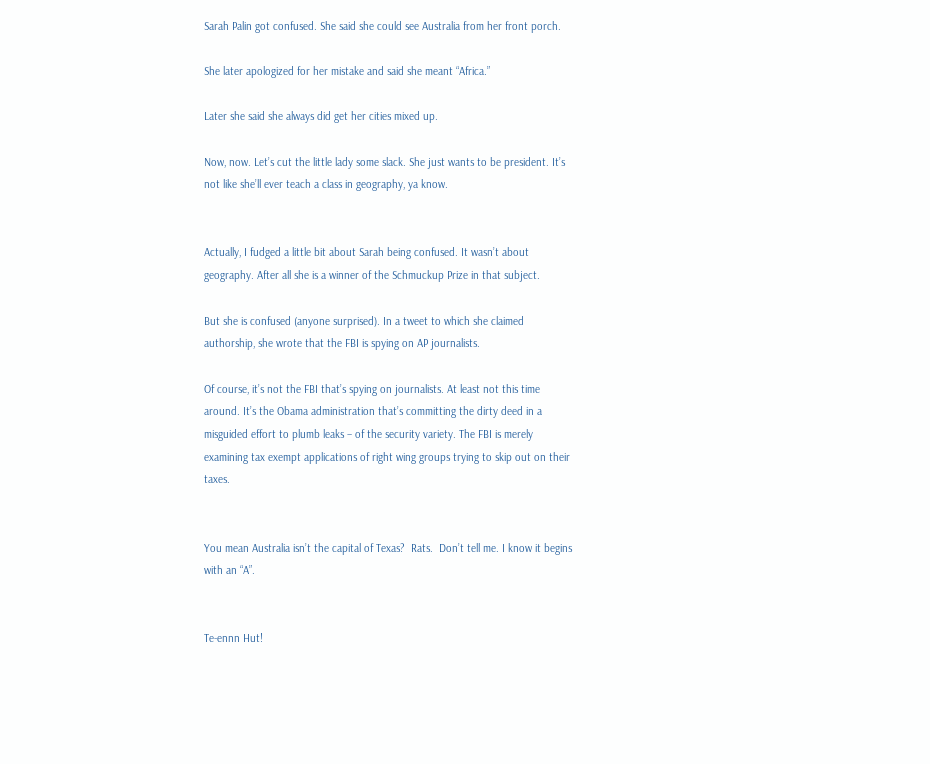Sarah Palin got confused. She said she could see Australia from her front porch.

She later apologized for her mistake and said she meant “Africa.”

Later she said she always did get her cities mixed up.

Now, now. Let’s cut the little lady some slack. She just wants to be president. It’s not like she’ll ever teach a class in geography, ya know.


Actually, I fudged a little bit about Sarah being confused. It wasn’t about geography. After all she is a winner of the Schmuckup Prize in that subject.

But she is confused (anyone surprised). In a tweet to which she claimed authorship, she wrote that the FBI is spying on AP journalists.

Of course, it’s not the FBI that’s spying on journalists. At least not this time around. It’s the Obama administration that’s committing the dirty deed in a misguided effort to plumb leaks – of the security variety. The FBI is merely examining tax exempt applications of right wing groups trying to skip out on their taxes.


You mean Australia isn’t the capital of Texas?  Rats.  Don’t tell me. I know it begins with an “A”.


Te-ennn Hut!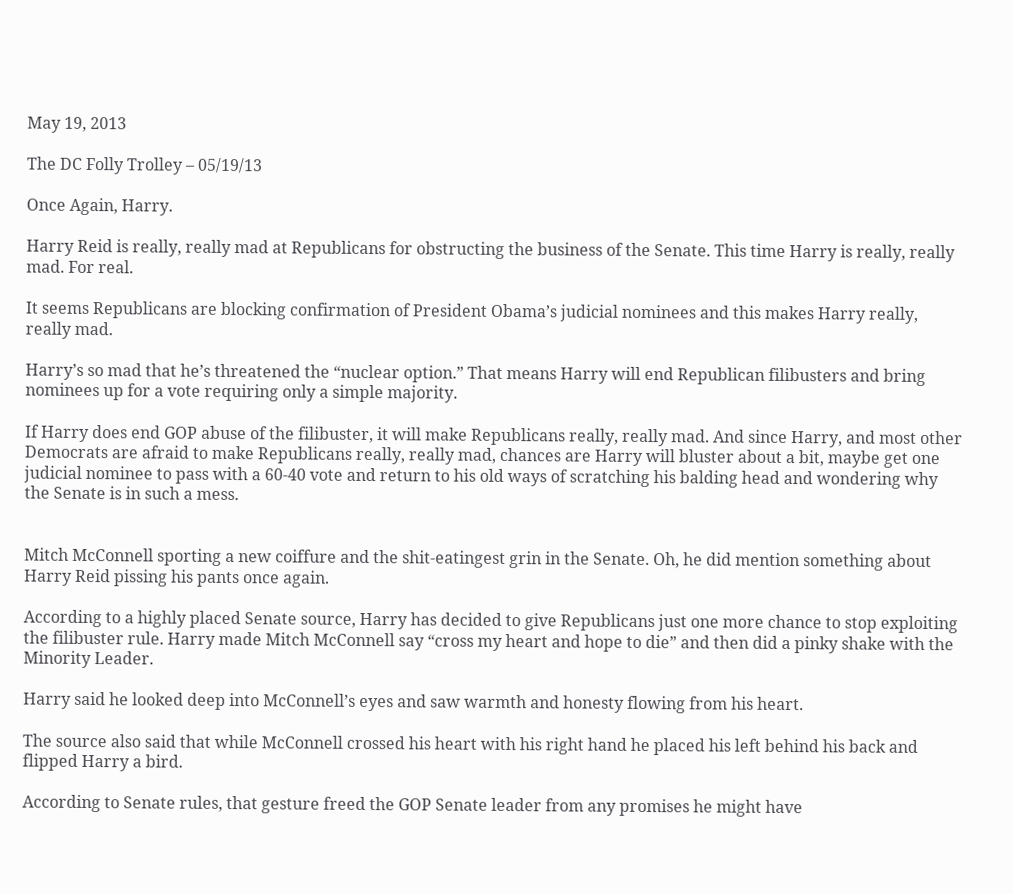May 19, 2013

The DC Folly Trolley – 05/19/13

Once Again, Harry.

Harry Reid is really, really mad at Republicans for obstructing the business of the Senate. This time Harry is really, really mad. For real.

It seems Republicans are blocking confirmation of President Obama’s judicial nominees and this makes Harry really, really mad.

Harry’s so mad that he’s threatened the “nuclear option.” That means Harry will end Republican filibusters and bring nominees up for a vote requiring only a simple majority.

If Harry does end GOP abuse of the filibuster, it will make Republicans really, really mad. And since Harry, and most other Democrats are afraid to make Republicans really, really mad, chances are Harry will bluster about a bit, maybe get one judicial nominee to pass with a 60-40 vote and return to his old ways of scratching his balding head and wondering why the Senate is in such a mess.


Mitch McConnell sporting a new coiffure and the shit-eatingest grin in the Senate. Oh, he did mention something about Harry Reid pissing his pants once again.

According to a highly placed Senate source, Harry has decided to give Republicans just one more chance to stop exploiting the filibuster rule. Harry made Mitch McConnell say “cross my heart and hope to die” and then did a pinky shake with the Minority Leader.

Harry said he looked deep into McConnell’s eyes and saw warmth and honesty flowing from his heart.

The source also said that while McConnell crossed his heart with his right hand he placed his left behind his back and flipped Harry a bird.

According to Senate rules, that gesture freed the GOP Senate leader from any promises he might have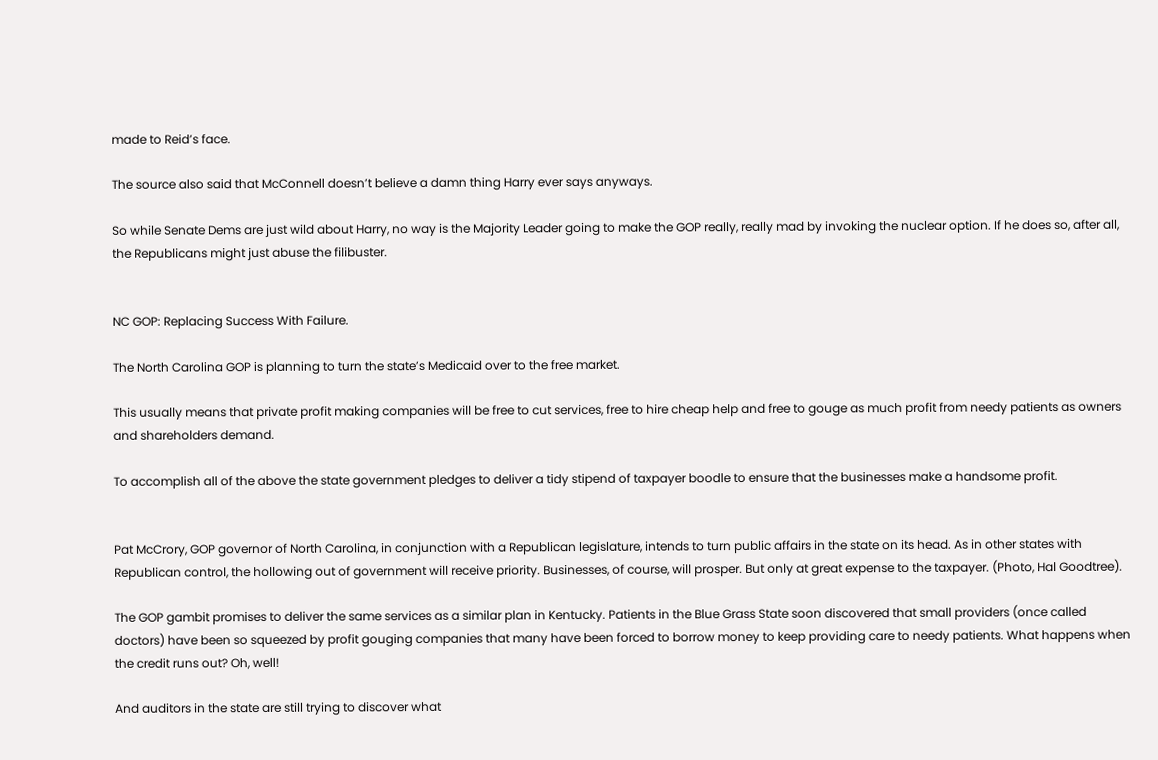made to Reid’s face.

The source also said that McConnell doesn’t believe a damn thing Harry ever says anyways.

So while Senate Dems are just wild about Harry, no way is the Majority Leader going to make the GOP really, really mad by invoking the nuclear option. If he does so, after all, the Republicans might just abuse the filibuster.


NC GOP: Replacing Success With Failure.

The North Carolina GOP is planning to turn the state’s Medicaid over to the free market.

This usually means that private profit making companies will be free to cut services, free to hire cheap help and free to gouge as much profit from needy patients as owners and shareholders demand.

To accomplish all of the above the state government pledges to deliver a tidy stipend of taxpayer boodle to ensure that the businesses make a handsome profit.


Pat McCrory, GOP governor of North Carolina, in conjunction with a Republican legislature, intends to turn public affairs in the state on its head. As in other states with Republican control, the hollowing out of government will receive priority. Businesses, of course, will prosper. But only at great expense to the taxpayer. (Photo, Hal Goodtree).

The GOP gambit promises to deliver the same services as a similar plan in Kentucky. Patients in the Blue Grass State soon discovered that small providers (once called doctors) have been so squeezed by profit gouging companies that many have been forced to borrow money to keep providing care to needy patients. What happens when the credit runs out? Oh, well!

And auditors in the state are still trying to discover what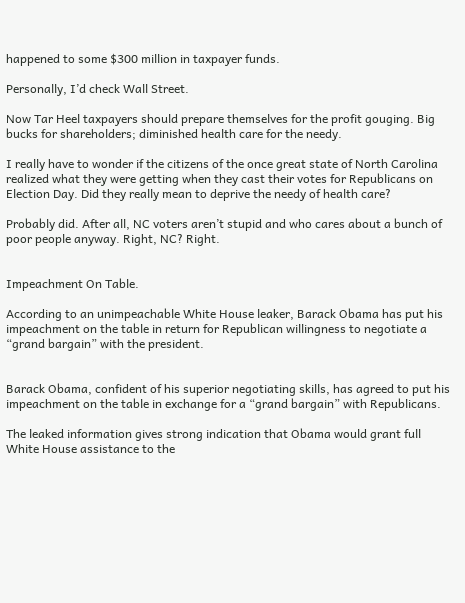happened to some $300 million in taxpayer funds.

Personally, I’d check Wall Street.

Now Tar Heel taxpayers should prepare themselves for the profit gouging. Big bucks for shareholders; diminished health care for the needy.

I really have to wonder if the citizens of the once great state of North Carolina realized what they were getting when they cast their votes for Republicans on Election Day. Did they really mean to deprive the needy of health care?

Probably did. After all, NC voters aren’t stupid and who cares about a bunch of poor people anyway. Right, NC? Right.


Impeachment On Table.

According to an unimpeachable White House leaker, Barack Obama has put his impeachment on the table in return for Republican willingness to negotiate a “grand bargain” with the president.


Barack Obama, confident of his superior negotiating skills, has agreed to put his impeachment on the table in exchange for a “grand bargain” with Republicans.

The leaked information gives strong indication that Obama would grant full White House assistance to the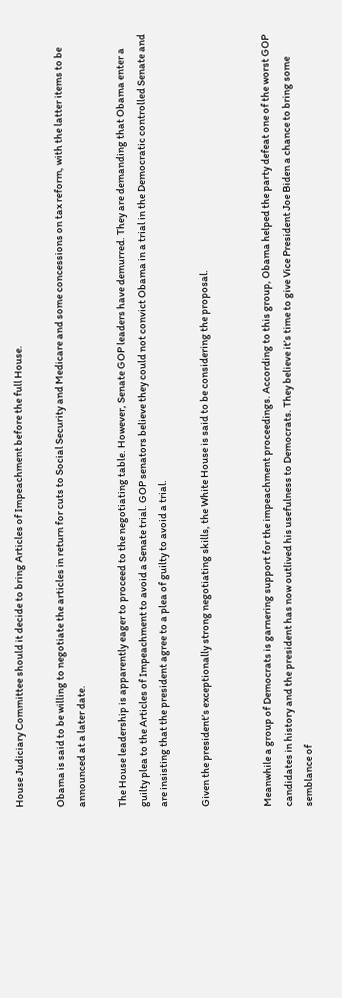House Judiciary Committee should it decide to bring Articles of Impeachment before the full House.

Obama is said to be willing to negotiate the articles in return for cuts to Social Security and Medicare and some concessions on tax reform, with the latter items to be announced at a later date.

The House leadership is apparently eager to proceed to the negotiating table. However, Senate GOP leaders have demurred. They are demanding that Obama enter a guilty plea to the Articles of Impeachment to avoid a Senate trial. GOP senators believe they could not convict Obama in a trial in the Democratic controlled Senate and are insisting that the president agree to a plea of guilty to avoid a trial.

Given the president’s exceptionally strong negotiating skills, the White House is said to be considering the proposal.


Meanwhile a group of Democrats is garnering support for the impeachment proceedings. According to this group, Obama helped the party defeat one of the worst GOP candidates in history and the president has now outlived his usefulness to Democrats. They believe it’s time to give Vice President Joe Biden a chance to bring some semblance of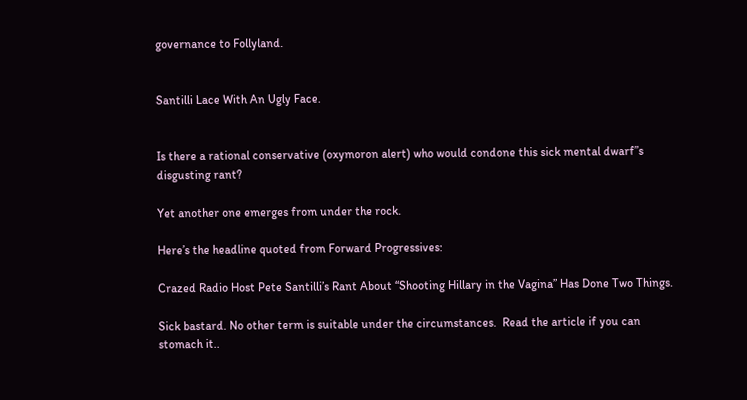governance to Follyland.


Santilli Lace With An Ugly Face.


Is there a rational conservative (oxymoron alert) who would condone this sick mental dwarf”s disgusting rant?

Yet another one emerges from under the rock.

Here’s the headline quoted from Forward Progressives:

Crazed Radio Host Pete Santilli’s Rant About “Shooting Hillary in the Vagina” Has Done Two Things.

Sick bastard. No other term is suitable under the circumstances.  Read the article if you can stomach it..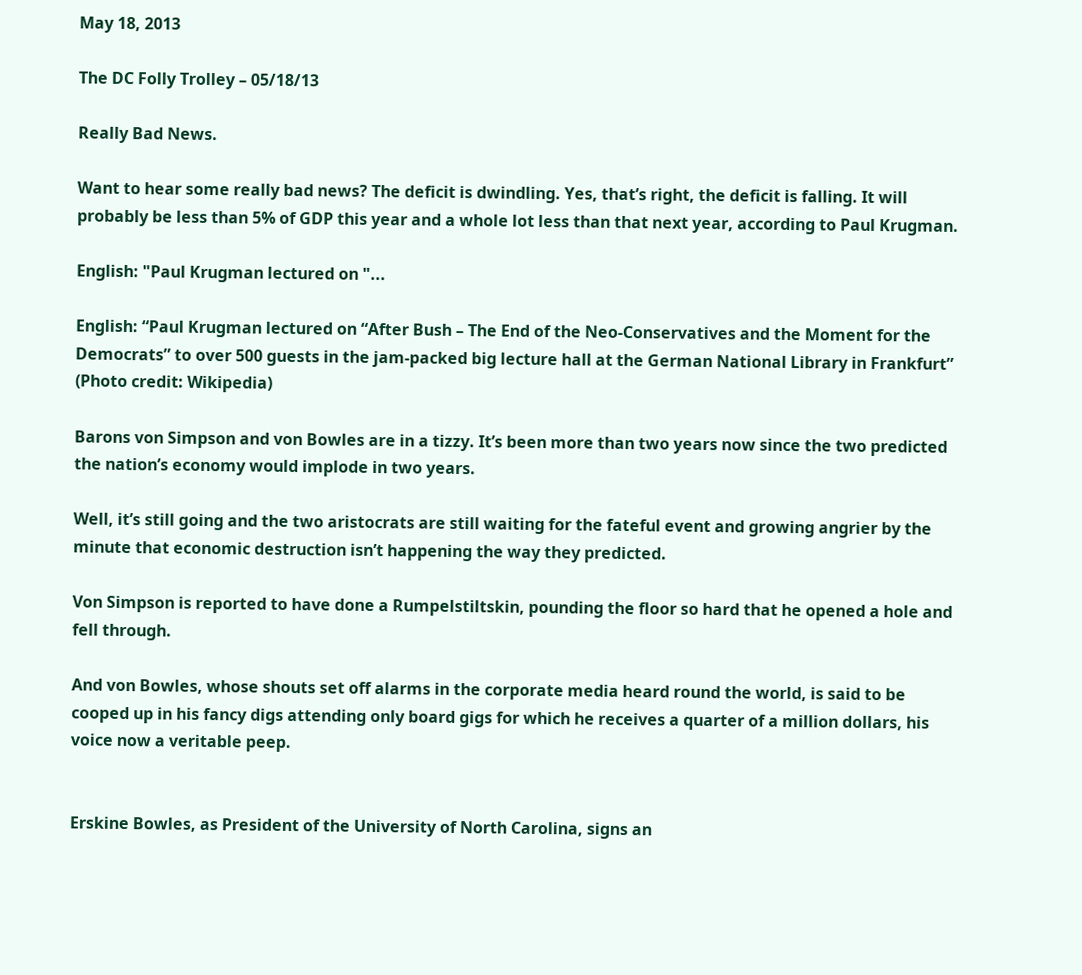May 18, 2013

The DC Folly Trolley – 05/18/13

Really Bad News.

Want to hear some really bad news? The deficit is dwindling. Yes, that’s right, the deficit is falling. It will probably be less than 5% of GDP this year and a whole lot less than that next year, according to Paul Krugman.

English: "Paul Krugman lectured on "...

English: “Paul Krugman lectured on “After Bush – The End of the Neo-Conservatives and the Moment for the Democrats” to over 500 guests in the jam-packed big lecture hall at the German National Library in Frankfurt” (Photo credit: Wikipedia)

Barons von Simpson and von Bowles are in a tizzy. It’s been more than two years now since the two predicted the nation’s economy would implode in two years.

Well, it’s still going and the two aristocrats are still waiting for the fateful event and growing angrier by the minute that economic destruction isn’t happening the way they predicted.

Von Simpson is reported to have done a Rumpelstiltskin, pounding the floor so hard that he opened a hole and fell through.

And von Bowles, whose shouts set off alarms in the corporate media heard round the world, is said to be cooped up in his fancy digs attending only board gigs for which he receives a quarter of a million dollars, his voice now a veritable peep.


Erskine Bowles, as President of the University of North Carolina, signs an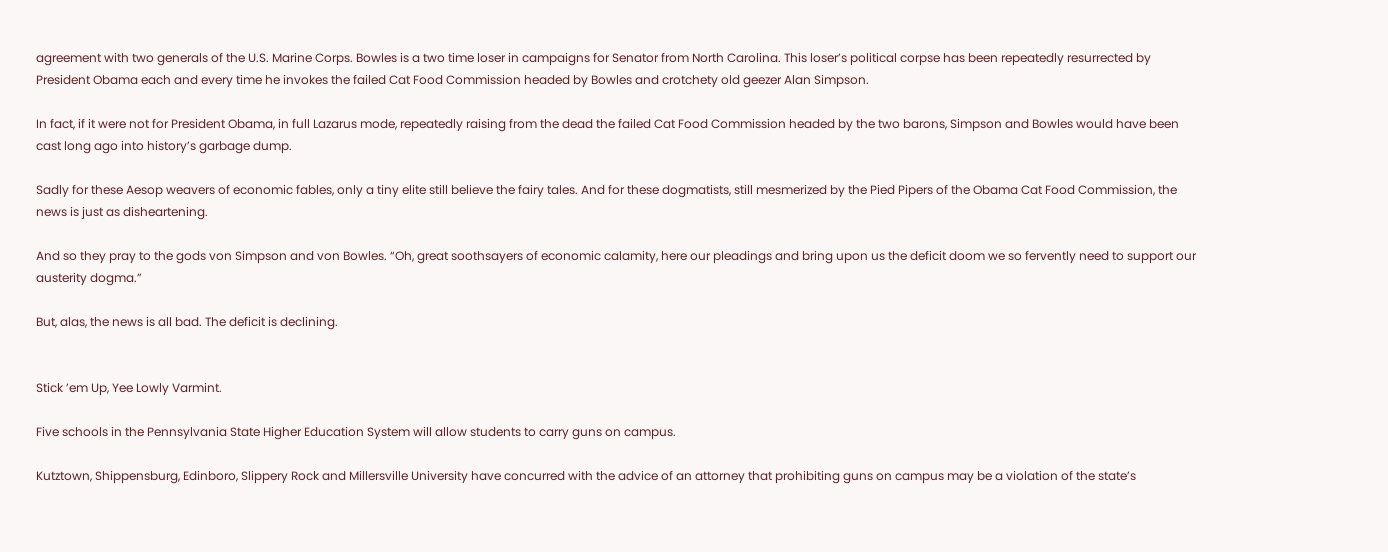agreement with two generals of the U.S. Marine Corps. Bowles is a two time loser in campaigns for Senator from North Carolina. This loser’s political corpse has been repeatedly resurrected by President Obama each and every time he invokes the failed Cat Food Commission headed by Bowles and crotchety old geezer Alan Simpson.

In fact, if it were not for President Obama, in full Lazarus mode, repeatedly raising from the dead the failed Cat Food Commission headed by the two barons, Simpson and Bowles would have been cast long ago into history’s garbage dump.

Sadly for these Aesop weavers of economic fables, only a tiny elite still believe the fairy tales. And for these dogmatists, still mesmerized by the Pied Pipers of the Obama Cat Food Commission, the news is just as disheartening.

And so they pray to the gods von Simpson and von Bowles. “Oh, great soothsayers of economic calamity, here our pleadings and bring upon us the deficit doom we so fervently need to support our austerity dogma.”

But, alas, the news is all bad. The deficit is declining.


Stick ’em Up, Yee Lowly Varmint.

Five schools in the Pennsylvania State Higher Education System will allow students to carry guns on campus.

Kutztown, Shippensburg, Edinboro, Slippery Rock and Millersville University have concurred with the advice of an attorney that prohibiting guns on campus may be a violation of the state’s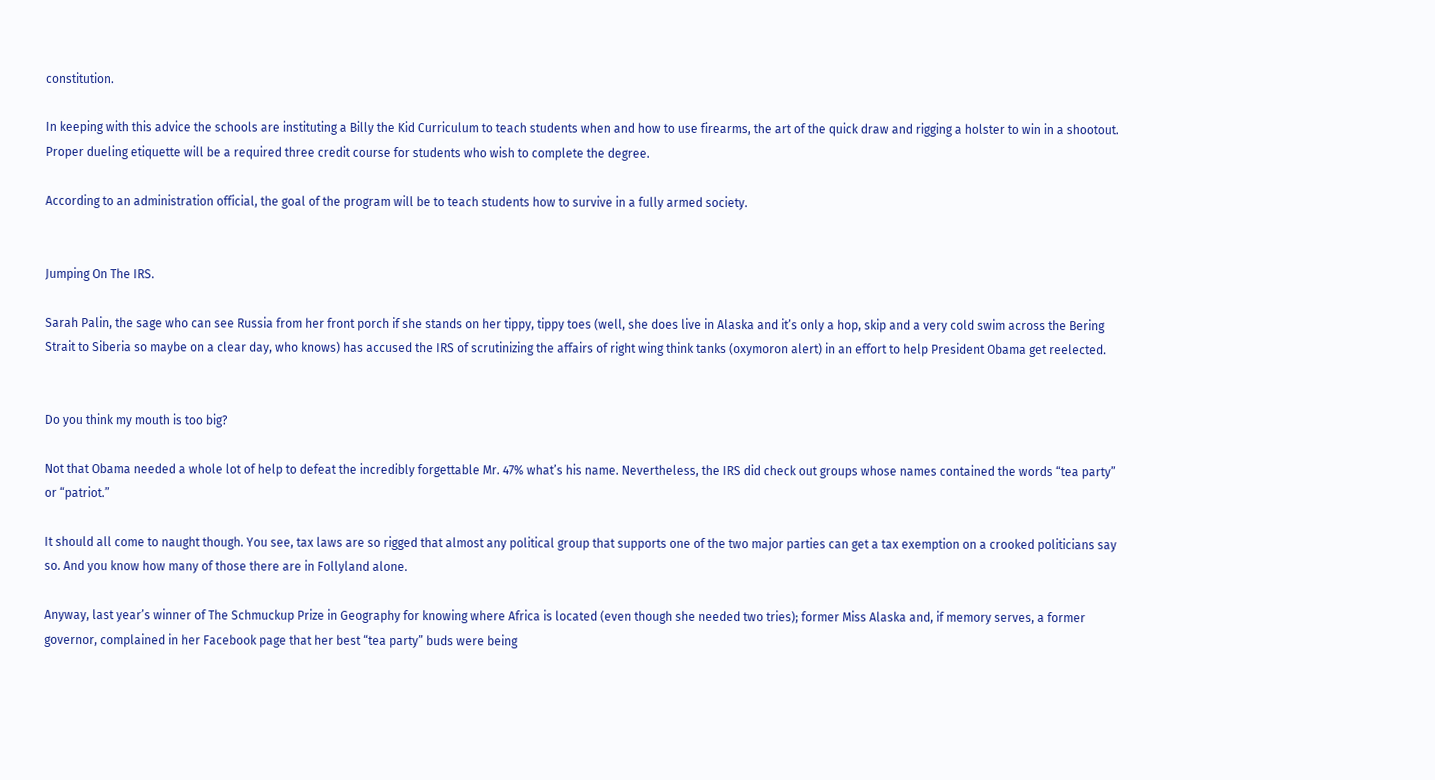constitution.

In keeping with this advice the schools are instituting a Billy the Kid Curriculum to teach students when and how to use firearms, the art of the quick draw and rigging a holster to win in a shootout. Proper dueling etiquette will be a required three credit course for students who wish to complete the degree.

According to an administration official, the goal of the program will be to teach students how to survive in a fully armed society.


Jumping On The IRS.

Sarah Palin, the sage who can see Russia from her front porch if she stands on her tippy, tippy toes (well, she does live in Alaska and it’s only a hop, skip and a very cold swim across the Bering Strait to Siberia so maybe on a clear day, who knows) has accused the IRS of scrutinizing the affairs of right wing think tanks (oxymoron alert) in an effort to help President Obama get reelected.


Do you think my mouth is too big?

Not that Obama needed a whole lot of help to defeat the incredibly forgettable Mr. 47% what’s his name. Nevertheless, the IRS did check out groups whose names contained the words “tea party” or “patriot.”

It should all come to naught though. You see, tax laws are so rigged that almost any political group that supports one of the two major parties can get a tax exemption on a crooked politicians say so. And you know how many of those there are in Follyland alone.

Anyway, last year’s winner of The Schmuckup Prize in Geography for knowing where Africa is located (even though she needed two tries); former Miss Alaska and, if memory serves, a former governor, complained in her Facebook page that her best “tea party” buds were being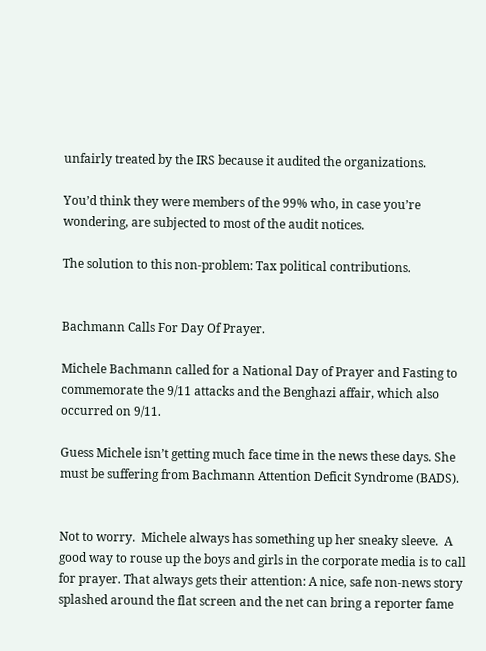unfairly treated by the IRS because it audited the organizations.

You’d think they were members of the 99% who, in case you’re wondering, are subjected to most of the audit notices.

The solution to this non-problem: Tax political contributions.


Bachmann Calls For Day Of Prayer.

Michele Bachmann called for a National Day of Prayer and Fasting to commemorate the 9/11 attacks and the Benghazi affair, which also occurred on 9/11.

Guess Michele isn’t getting much face time in the news these days. She must be suffering from Bachmann Attention Deficit Syndrome (BADS).


Not to worry.  Michele always has something up her sneaky sleeve.  A good way to rouse up the boys and girls in the corporate media is to call for prayer. That always gets their attention: A nice, safe non-news story splashed around the flat screen and the net can bring a reporter fame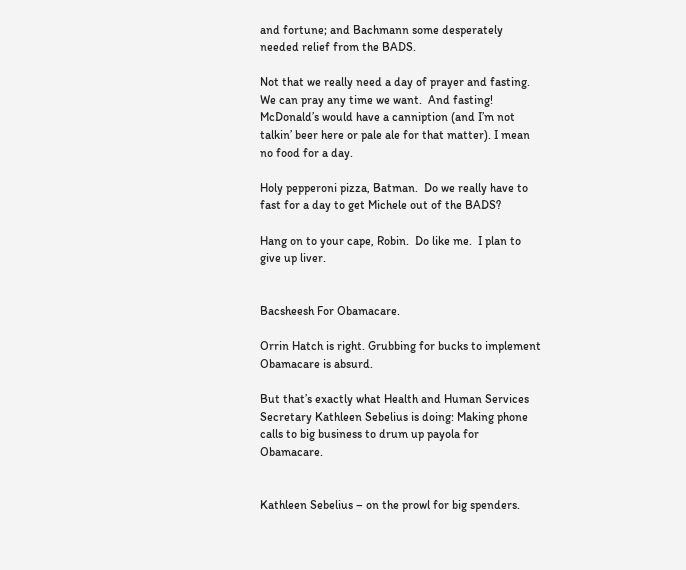and fortune; and Bachmann some desperately needed relief from the BADS.

Not that we really need a day of prayer and fasting.  We can pray any time we want.  And fasting!  McDonald’s would have a canniption (and I’m not talkin’ beer here or pale ale for that matter). I mean no food for a day.

Holy pepperoni pizza, Batman.  Do we really have to fast for a day to get Michele out of the BADS?

Hang on to your cape, Robin.  Do like me.  I plan to give up liver.


Bacsheesh For Obamacare.

Orrin Hatch is right. Grubbing for bucks to implement Obamacare is absurd.

But that’s exactly what Health and Human Services Secretary Kathleen Sebelius is doing: Making phone calls to big business to drum up payola for Obamacare.


Kathleen Sebelius – on the prowl for big spenders.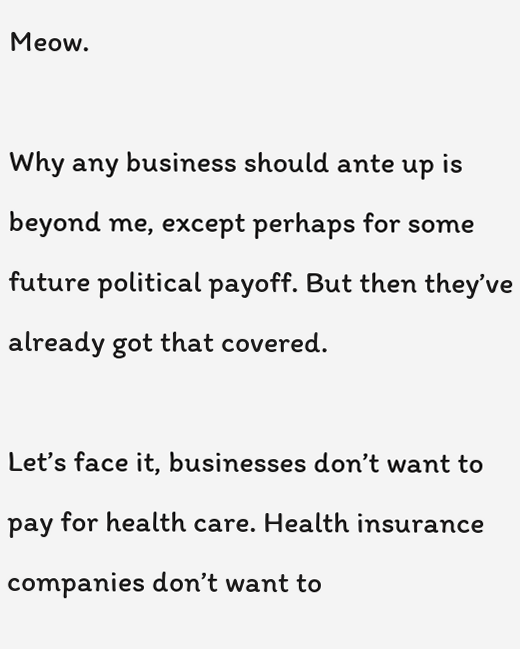Meow.

Why any business should ante up is beyond me, except perhaps for some future political payoff. But then they’ve already got that covered.

Let’s face it, businesses don’t want to pay for health care. Health insurance companies don’t want to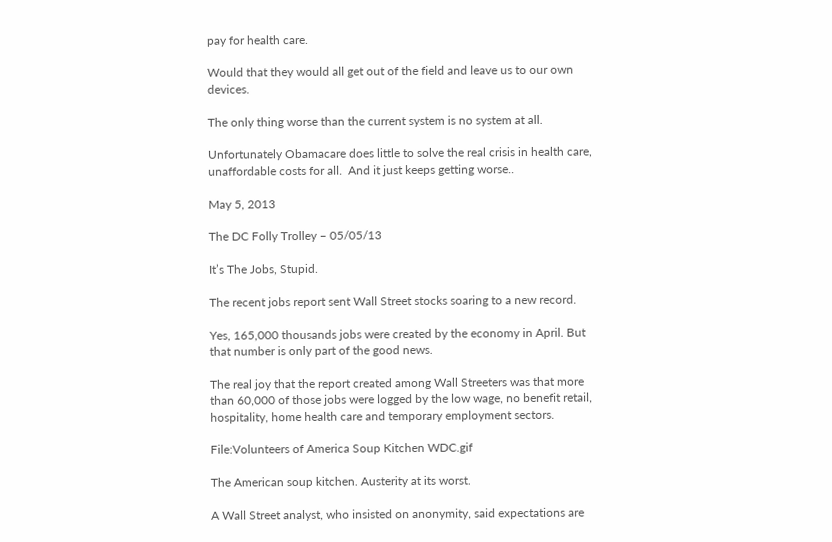pay for health care.

Would that they would all get out of the field and leave us to our own devices.

The only thing worse than the current system is no system at all.

Unfortunately Obamacare does little to solve the real crisis in health care, unaffordable costs for all.  And it just keeps getting worse..

May 5, 2013

The DC Folly Trolley – 05/05/13

It’s The Jobs, Stupid.

The recent jobs report sent Wall Street stocks soaring to a new record.

Yes, 165,000 thousands jobs were created by the economy in April. But that number is only part of the good news.

The real joy that the report created among Wall Streeters was that more than 60,000 of those jobs were logged by the low wage, no benefit retail, hospitality, home health care and temporary employment sectors.

File:Volunteers of America Soup Kitchen WDC.gif

The American soup kitchen. Austerity at its worst.

A Wall Street analyst, who insisted on anonymity, said expectations are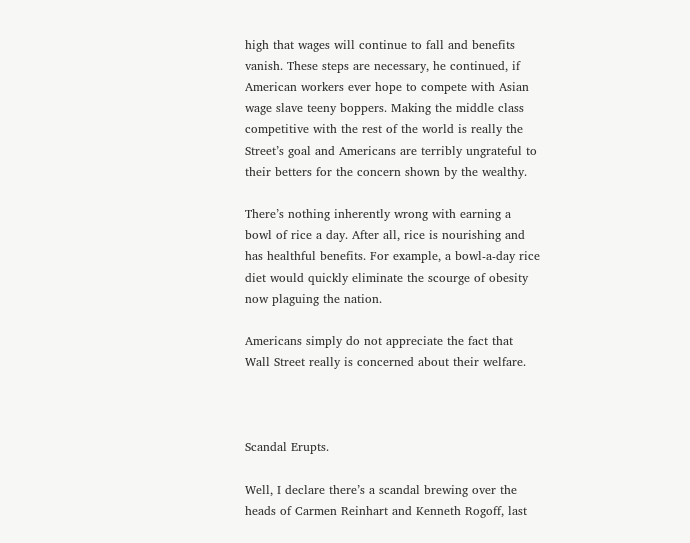high that wages will continue to fall and benefits vanish. These steps are necessary, he continued, if American workers ever hope to compete with Asian wage slave teeny boppers. Making the middle class competitive with the rest of the world is really the Street’s goal and Americans are terribly ungrateful to their betters for the concern shown by the wealthy.

There’s nothing inherently wrong with earning a bowl of rice a day. After all, rice is nourishing and has healthful benefits. For example, a bowl-a-day rice diet would quickly eliminate the scourge of obesity now plaguing the nation.

Americans simply do not appreciate the fact that Wall Street really is concerned about their welfare.



Scandal Erupts.

Well, I declare there’s a scandal brewing over the heads of Carmen Reinhart and Kenneth Rogoff, last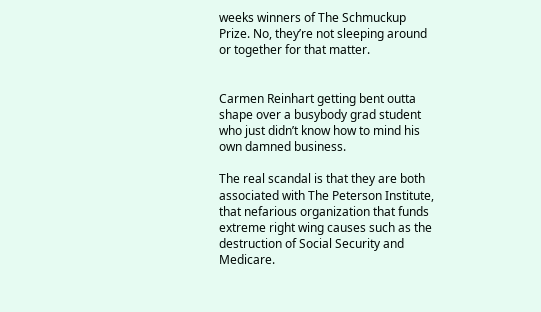weeks winners of The Schmuckup Prize. No, they’re not sleeping around or together for that matter.


Carmen Reinhart getting bent outta shape over a busybody grad student who just didn’t know how to mind his own damned business.

The real scandal is that they are both associated with The Peterson Institute, that nefarious organization that funds extreme right wing causes such as the destruction of Social Security and Medicare.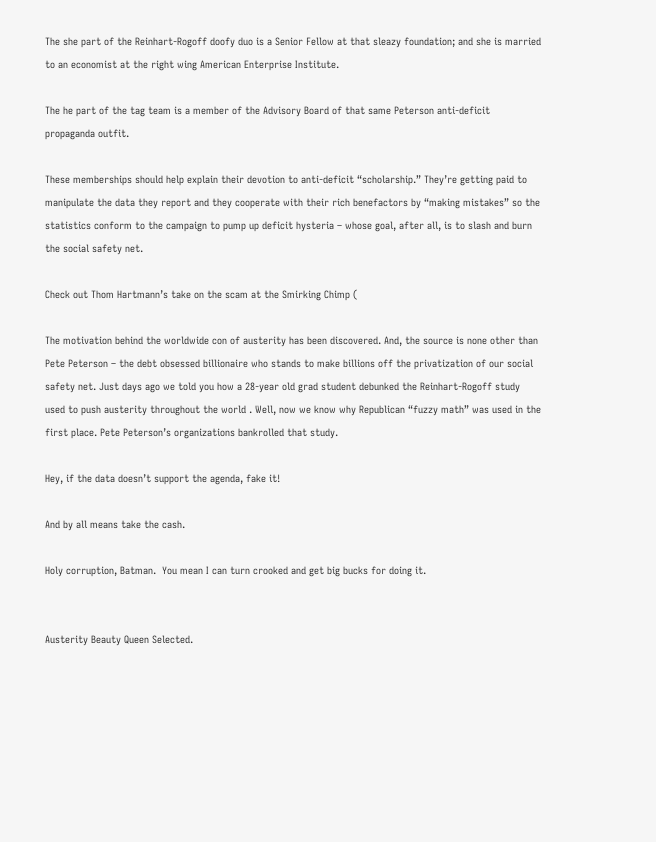The she part of the Reinhart-Rogoff doofy duo is a Senior Fellow at that sleazy foundation; and she is married to an economist at the right wing American Enterprise Institute.

The he part of the tag team is a member of the Advisory Board of that same Peterson anti-deficit propaganda outfit.

These memberships should help explain their devotion to anti-deficit “scholarship.” They’re getting paid to manipulate the data they report and they cooperate with their rich benefactors by “making mistakes” so the statistics conform to the campaign to pump up deficit hysteria – whose goal, after all, is to slash and burn the social safety net.

Check out Thom Hartmann’s take on the scam at the Smirking Chimp (

The motivation behind the worldwide con of austerity has been discovered. And, the source is none other than Pete Peterson – the debt obsessed billionaire who stands to make billions off the privatization of our social safety net. Just days ago we told you how a 28-year old grad student debunked the Reinhart-Rogoff study used to push austerity throughout the world . Well, now we know why Republican “fuzzy math” was used in the first place. Pete Peterson’s organizations bankrolled that study.

Hey, if the data doesn’t support the agenda, fake it!

And by all means take the cash.

Holy corruption, Batman.  You mean I can turn crooked and get big bucks for doing it.


Austerity Beauty Queen Selected.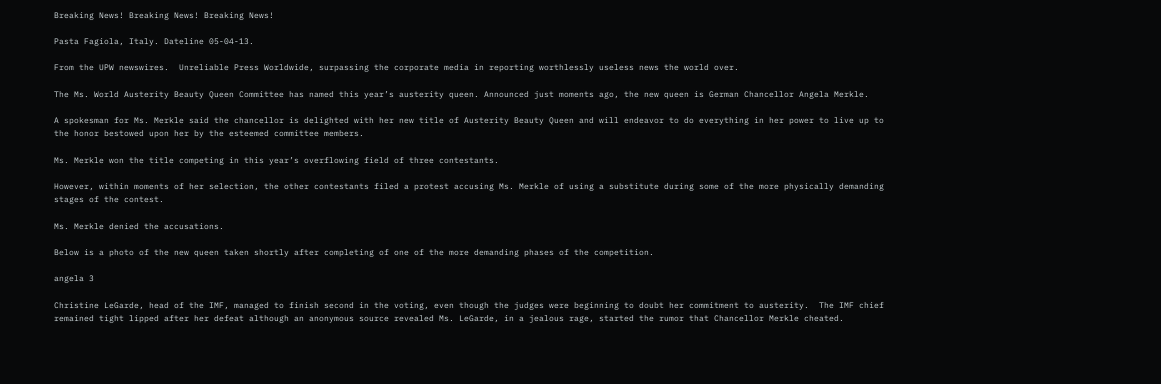Breaking News! Breaking News! Breaking News!

Pasta Fagiola, Italy. Dateline 05-04-13.

From the UPW newswires.  Unreliable Press Worldwide, surpassing the corporate media in reporting worthlessly useless news the world over.

The Ms. World Austerity Beauty Queen Committee has named this year’s austerity queen. Announced just moments ago, the new queen is German Chancellor Angela Merkle.

A spokesman for Ms. Merkle said the chancellor is delighted with her new title of Austerity Beauty Queen and will endeavor to do everything in her power to live up to the honor bestowed upon her by the esteemed committee members.

Ms. Merkle won the title competing in this year’s overflowing field of three contestants.

However, within moments of her selection, the other contestants filed a protest accusing Ms. Merkle of using a substitute during some of the more physically demanding stages of the contest.

Ms. Merkle denied the accusations.

Below is a photo of the new queen taken shortly after completing of one of the more demanding phases of the competition.

angela 3

Christine LeGarde, head of the IMF, managed to finish second in the voting, even though the judges were beginning to doubt her commitment to austerity.  The IMF chief remained tight lipped after her defeat although an anonymous source revealed Ms. LeGarde, in a jealous rage, started the rumor that Chancellor Merkle cheated.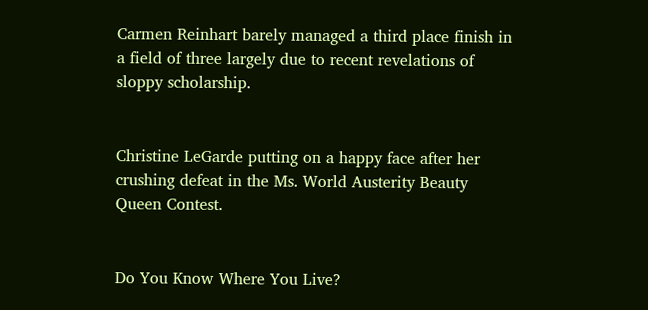Carmen Reinhart barely managed a third place finish in a field of three largely due to recent revelations of sloppy scholarship.


Christine LeGarde putting on a happy face after her crushing defeat in the Ms. World Austerity Beauty Queen Contest.


Do You Know Where You Live?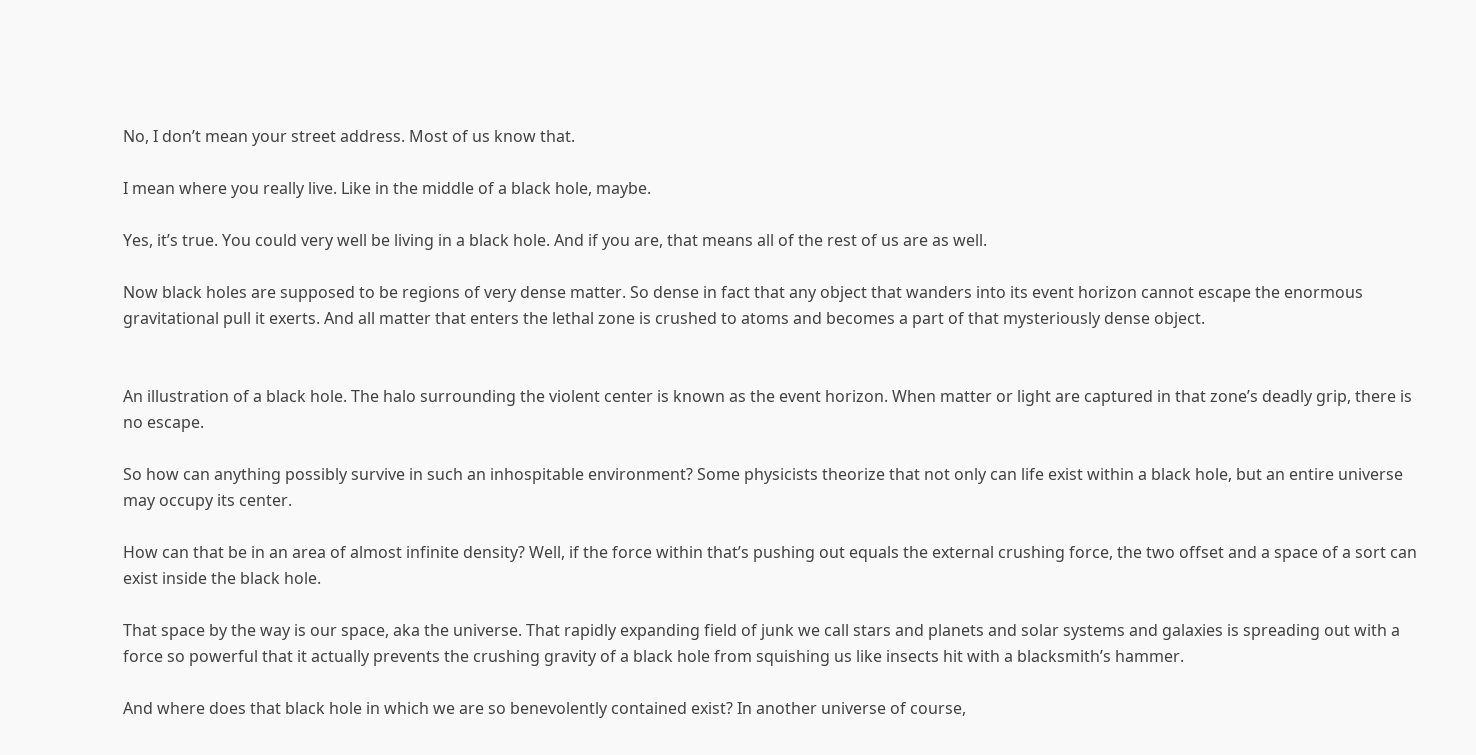No, I don’t mean your street address. Most of us know that.

I mean where you really live. Like in the middle of a black hole, maybe.

Yes, it’s true. You could very well be living in a black hole. And if you are, that means all of the rest of us are as well.

Now black holes are supposed to be regions of very dense matter. So dense in fact that any object that wanders into its event horizon cannot escape the enormous gravitational pull it exerts. And all matter that enters the lethal zone is crushed to atoms and becomes a part of that mysteriously dense object.


An illustration of a black hole. The halo surrounding the violent center is known as the event horizon. When matter or light are captured in that zone’s deadly grip, there is no escape.

So how can anything possibly survive in such an inhospitable environment? Some physicists theorize that not only can life exist within a black hole, but an entire universe may occupy its center.

How can that be in an area of almost infinite density? Well, if the force within that’s pushing out equals the external crushing force, the two offset and a space of a sort can exist inside the black hole.

That space by the way is our space, aka the universe. That rapidly expanding field of junk we call stars and planets and solar systems and galaxies is spreading out with a force so powerful that it actually prevents the crushing gravity of a black hole from squishing us like insects hit with a blacksmith’s hammer.

And where does that black hole in which we are so benevolently contained exist? In another universe of course,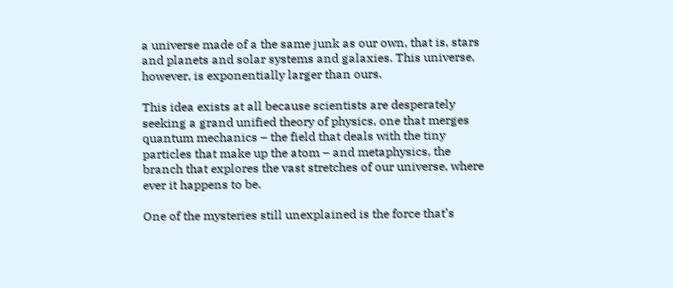a universe made of a the same junk as our own, that is, stars and planets and solar systems and galaxies. This universe, however, is exponentially larger than ours.

This idea exists at all because scientists are desperately seeking a grand unified theory of physics, one that merges quantum mechanics – the field that deals with the tiny particles that make up the atom – and metaphysics, the branch that explores the vast stretches of our universe, where ever it happens to be.

One of the mysteries still unexplained is the force that’s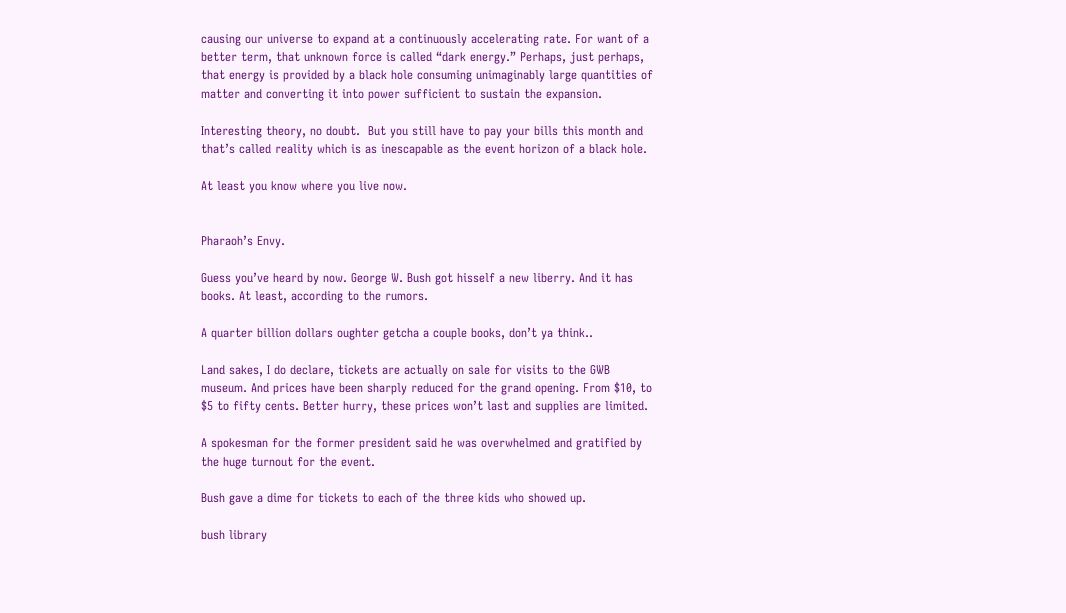causing our universe to expand at a continuously accelerating rate. For want of a better term, that unknown force is called “dark energy.” Perhaps, just perhaps, that energy is provided by a black hole consuming unimaginably large quantities of matter and converting it into power sufficient to sustain the expansion.

Interesting theory, no doubt.  But you still have to pay your bills this month and that’s called reality which is as inescapable as the event horizon of a black hole.

At least you know where you live now.


Pharaoh’s Envy.

Guess you’ve heard by now. George W. Bush got hisself a new liberry. And it has books. At least, according to the rumors.

A quarter billion dollars oughter getcha a couple books, don’t ya think..

Land sakes, I do declare, tickets are actually on sale for visits to the GWB museum. And prices have been sharply reduced for the grand opening. From $10, to $5 to fifty cents. Better hurry, these prices won’t last and supplies are limited.

A spokesman for the former president said he was overwhelmed and gratified by the huge turnout for the event.

Bush gave a dime for tickets to each of the three kids who showed up.

bush library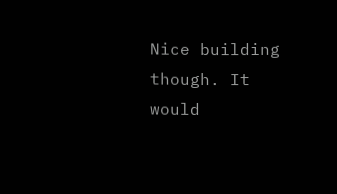Nice building though. It would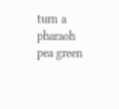turn a pharaoh pea green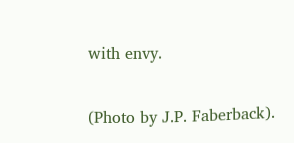with envy.

(Photo by J.P. Faberback).